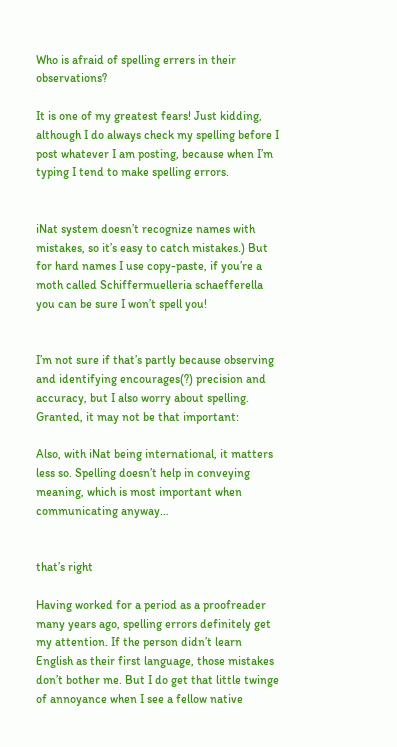Who is afraid of spelling errers in their observations?

It is one of my greatest fears! Just kidding, although I do always check my spelling before I post whatever I am posting, because when I’m typing I tend to make spelling errors.


iNat system doesn’t recognize names with mistakes, so it’s easy to catch mistakes.) But for hard names I use copy-paste, if you’re a moth called Schiffermuelleria schaefferella you can be sure I won’t spell you!


I’m not sure if that’s partly because observing and identifying encourages(?) precision and accuracy, but I also worry about spelling. Granted, it may not be that important:

Also, with iNat being international, it matters less so. Spelling doesn’t help in conveying meaning, which is most important when communicating anyway…


that’s right

Having worked for a period as a proofreader many years ago, spelling errors definitely get my attention. If the person didn’t learn English as their first language, those mistakes don’t bother me. But I do get that little twinge of annoyance when I see a fellow native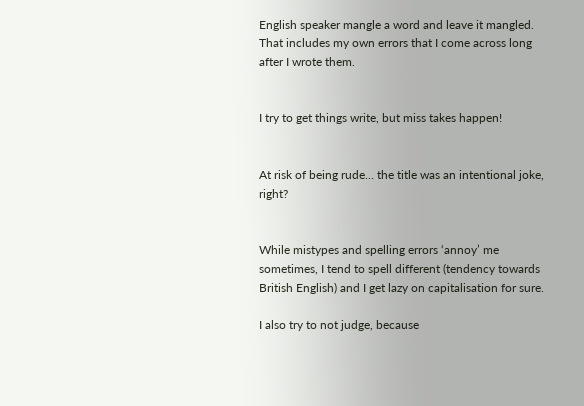English speaker mangle a word and leave it mangled. That includes my own errors that I come across long after I wrote them.


I try to get things write, but miss takes happen!


At risk of being rude… the title was an intentional joke, right?


While mistypes and spelling errors ‘annoy’ me sometimes, I tend to spell different (tendency towards British English) and I get lazy on capitalisation for sure.

I also try to not judge, because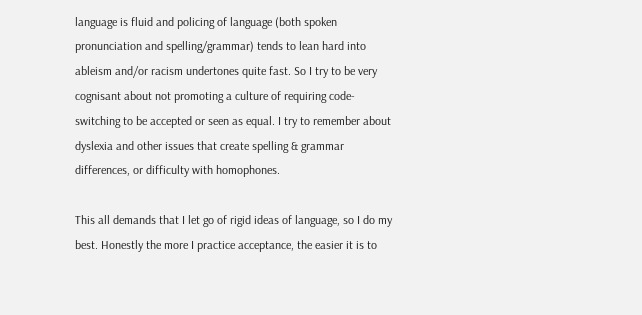language is fluid and policing of language (both spoken pronunciation and spelling/grammar) tends to lean hard into ableism and/or racism undertones quite fast. So I try to be very cognisant about not promoting a culture of requiring code-switching to be accepted or seen as equal. I try to remember about dyslexia and other issues that create spelling & grammar differences, or difficulty with homophones.

This all demands that I let go of rigid ideas of language, so I do my best. Honestly the more I practice acceptance, the easier it is to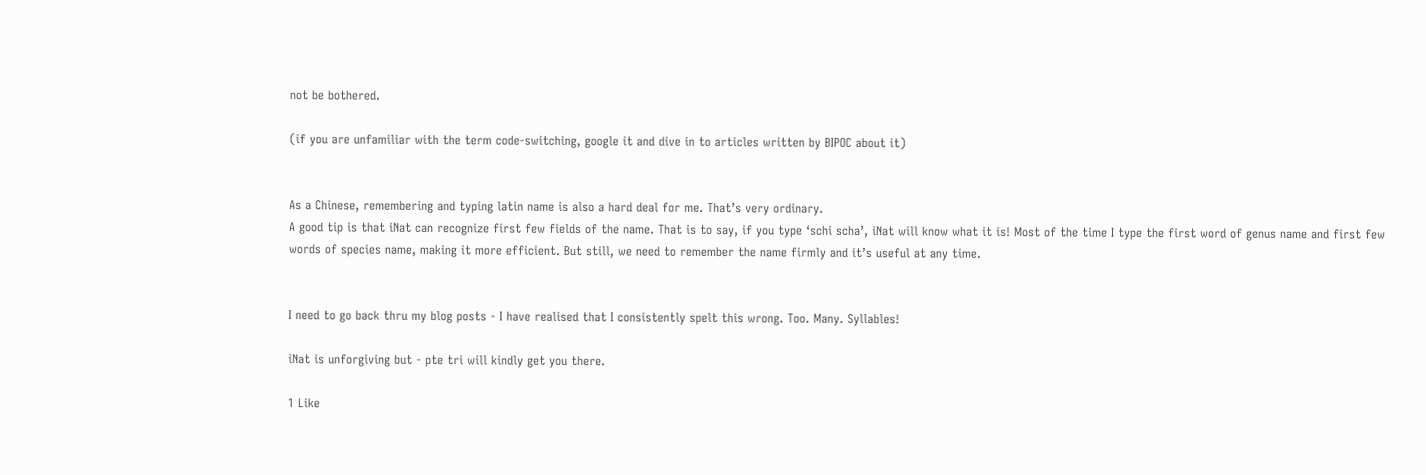not be bothered.

(if you are unfamiliar with the term code-switching, google it and dive in to articles written by BIPOC about it)


As a Chinese, remembering and typing latin name is also a hard deal for me. That’s very ordinary.
A good tip is that iNat can recognize first few fields of the name. That is to say, if you type ‘schi scha’, iNat will know what it is! Most of the time I type the first word of genus name and first few words of species name, making it more efficient. But still, we need to remember the name firmly and it’s useful at any time.


I need to go back thru my blog posts - I have realised that I consistently spelt this wrong. Too. Many. Syllables!

iNat is unforgiving but - pte tri will kindly get you there.

1 Like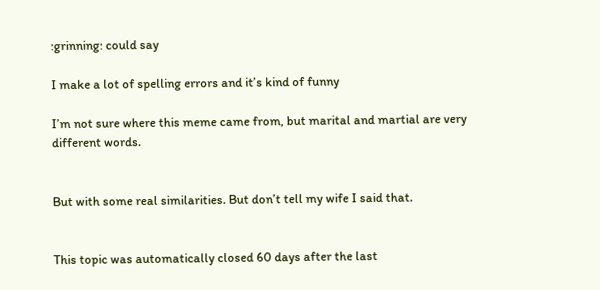:grinning: could say

I make a lot of spelling errors and it’s kind of funny

I’m not sure where this meme came from, but marital and martial are very different words.


But with some real similarities. But don’t tell my wife I said that.


This topic was automatically closed 60 days after the last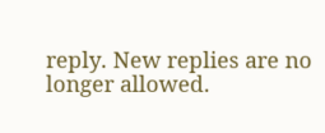reply. New replies are no longer allowed.